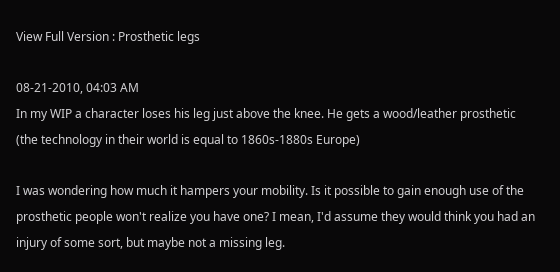View Full Version : Prosthetic legs

08-21-2010, 04:03 AM
In my WIP a character loses his leg just above the knee. He gets a wood/leather prosthetic (the technology in their world is equal to 1860s-1880s Europe)

I was wondering how much it hampers your mobility. Is it possible to gain enough use of the prosthetic people won't realize you have one? I mean, I'd assume they would think you had an injury of some sort, but maybe not a missing leg.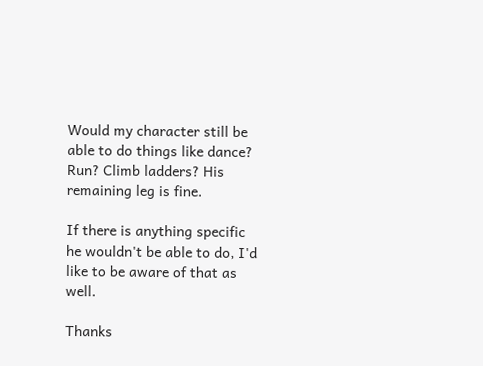Would my character still be able to do things like dance? Run? Climb ladders? His remaining leg is fine.

If there is anything specific he wouldn't be able to do, I'd like to be aware of that as well.

Thanks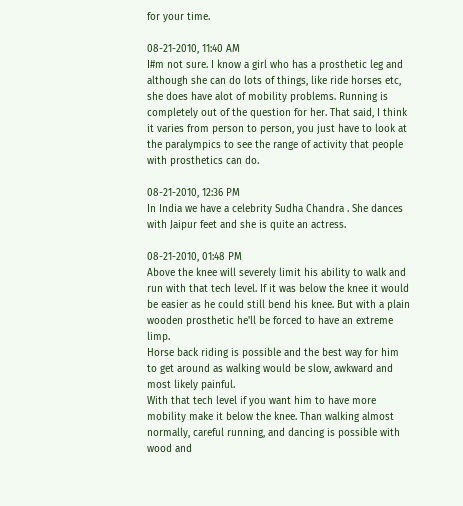for your time.

08-21-2010, 11:40 AM
I#m not sure. I know a girl who has a prosthetic leg and although she can do lots of things, like ride horses etc, she does have alot of mobility problems. Running is completely out of the question for her. That said, I think it varies from person to person, you just have to look at the paralympics to see the range of activity that people with prosthetics can do.

08-21-2010, 12:36 PM
In India we have a celebrity Sudha Chandra . She dances with Jaipur feet and she is quite an actress.

08-21-2010, 01:48 PM
Above the knee will severely limit his ability to walk and run with that tech level. If it was below the knee it would be easier as he could still bend his knee. But with a plain wooden prosthetic he'll be forced to have an extreme limp.
Horse back riding is possible and the best way for him to get around as walking would be slow, awkward and most likely painful.
With that tech level if you want him to have more mobility make it below the knee. Than walking almost normally, careful running, and dancing is possible with wood and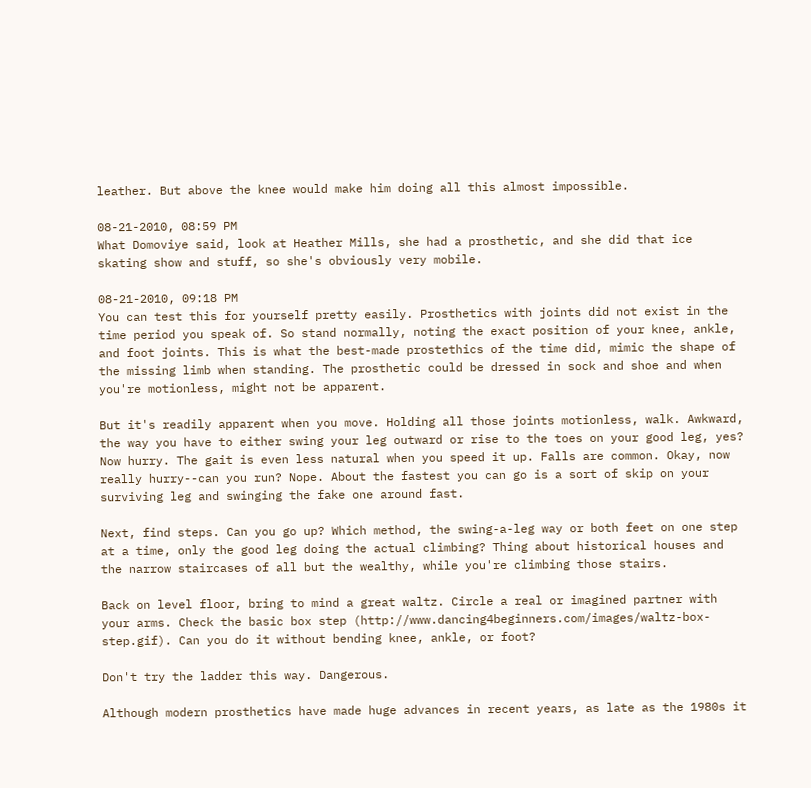leather. But above the knee would make him doing all this almost impossible.

08-21-2010, 08:59 PM
What Domoviye said, look at Heather Mills, she had a prosthetic, and she did that ice skating show and stuff, so she's obviously very mobile.

08-21-2010, 09:18 PM
You can test this for yourself pretty easily. Prosthetics with joints did not exist in the time period you speak of. So stand normally, noting the exact position of your knee, ankle, and foot joints. This is what the best-made prostethics of the time did, mimic the shape of the missing limb when standing. The prosthetic could be dressed in sock and shoe and when you're motionless, might not be apparent.

But it's readily apparent when you move. Holding all those joints motionless, walk. Awkward, the way you have to either swing your leg outward or rise to the toes on your good leg, yes? Now hurry. The gait is even less natural when you speed it up. Falls are common. Okay, now really hurry--can you run? Nope. About the fastest you can go is a sort of skip on your surviving leg and swinging the fake one around fast.

Next, find steps. Can you go up? Which method, the swing-a-leg way or both feet on one step at a time, only the good leg doing the actual climbing? Thing about historical houses and the narrow staircases of all but the wealthy, while you're climbing those stairs.

Back on level floor, bring to mind a great waltz. Circle a real or imagined partner with your arms. Check the basic box step (http://www.dancing4beginners.com/images/waltz-box-step.gif). Can you do it without bending knee, ankle, or foot?

Don't try the ladder this way. Dangerous.

Although modern prosthetics have made huge advances in recent years, as late as the 1980s it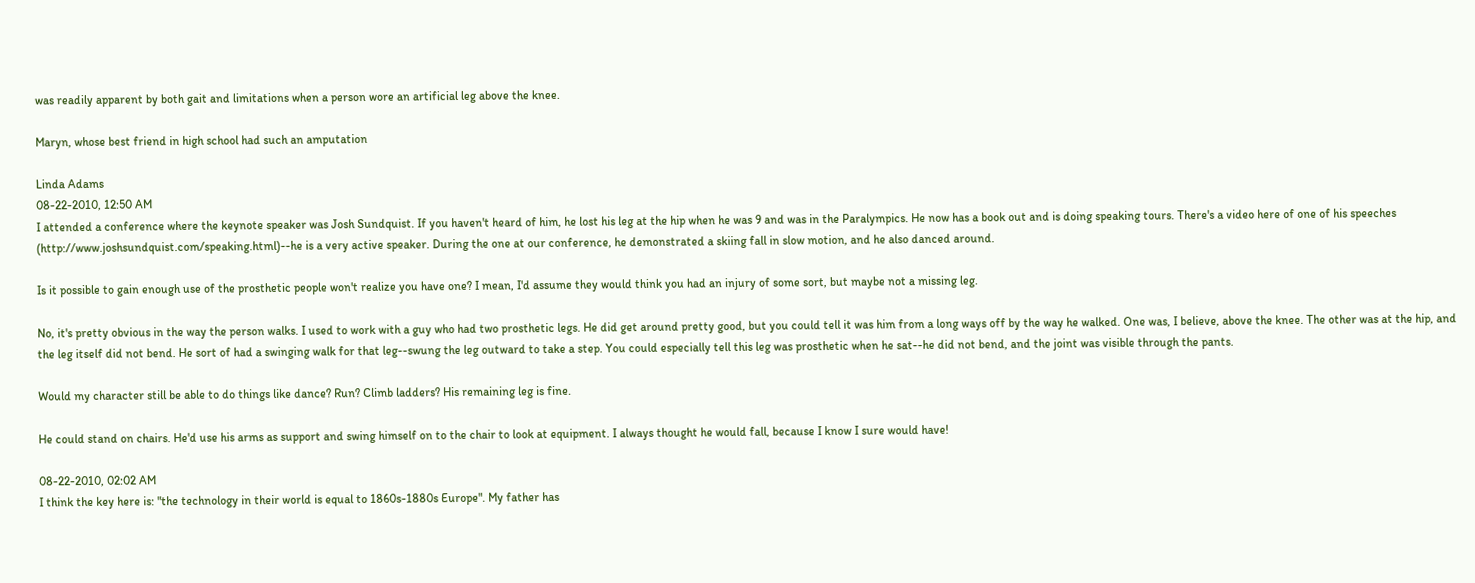was readily apparent by both gait and limitations when a person wore an artificial leg above the knee.

Maryn, whose best friend in high school had such an amputation

Linda Adams
08-22-2010, 12:50 AM
I attended a conference where the keynote speaker was Josh Sundquist. If you haven't heard of him, he lost his leg at the hip when he was 9 and was in the Paralympics. He now has a book out and is doing speaking tours. There's a video here of one of his speeches (http://www.joshsundquist.com/speaking.html)--he is a very active speaker. During the one at our conference, he demonstrated a skiing fall in slow motion, and he also danced around.

Is it possible to gain enough use of the prosthetic people won't realize you have one? I mean, I'd assume they would think you had an injury of some sort, but maybe not a missing leg.

No, it's pretty obvious in the way the person walks. I used to work with a guy who had two prosthetic legs. He did get around pretty good, but you could tell it was him from a long ways off by the way he walked. One was, I believe, above the knee. The other was at the hip, and the leg itself did not bend. He sort of had a swinging walk for that leg--swung the leg outward to take a step. You could especially tell this leg was prosthetic when he sat--he did not bend, and the joint was visible through the pants.

Would my character still be able to do things like dance? Run? Climb ladders? His remaining leg is fine.

He could stand on chairs. He'd use his arms as support and swing himself on to the chair to look at equipment. I always thought he would fall, because I know I sure would have!

08-22-2010, 02:02 AM
I think the key here is: "the technology in their world is equal to 1860s-1880s Europe". My father has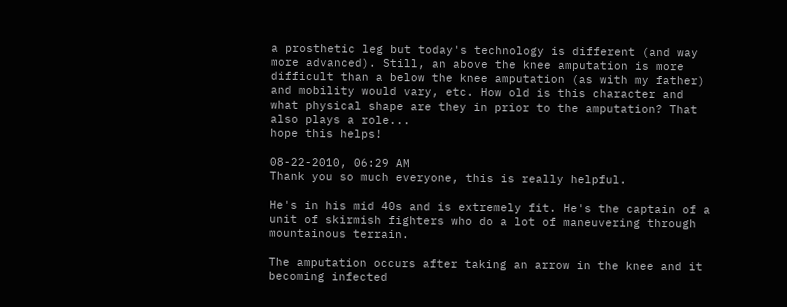a prosthetic leg but today's technology is different (and way more advanced). Still, an above the knee amputation is more difficult than a below the knee amputation (as with my father) and mobility would vary, etc. How old is this character and what physical shape are they in prior to the amputation? That also plays a role...
hope this helps!

08-22-2010, 06:29 AM
Thank you so much everyone, this is really helpful.

He's in his mid 40s and is extremely fit. He's the captain of a unit of skirmish fighters who do a lot of maneuvering through mountainous terrain.

The amputation occurs after taking an arrow in the knee and it becoming infected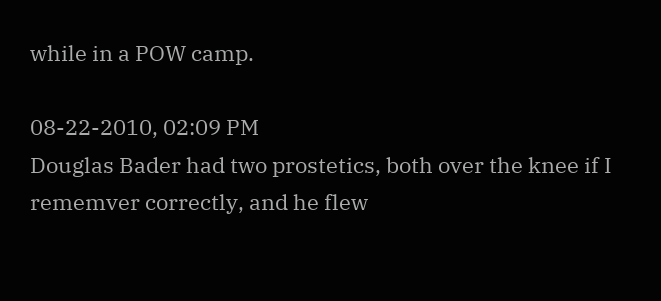while in a POW camp.

08-22-2010, 02:09 PM
Douglas Bader had two prostetics, both over the knee if I rememver correctly, and he flew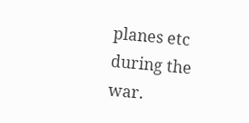planes etc during the war.